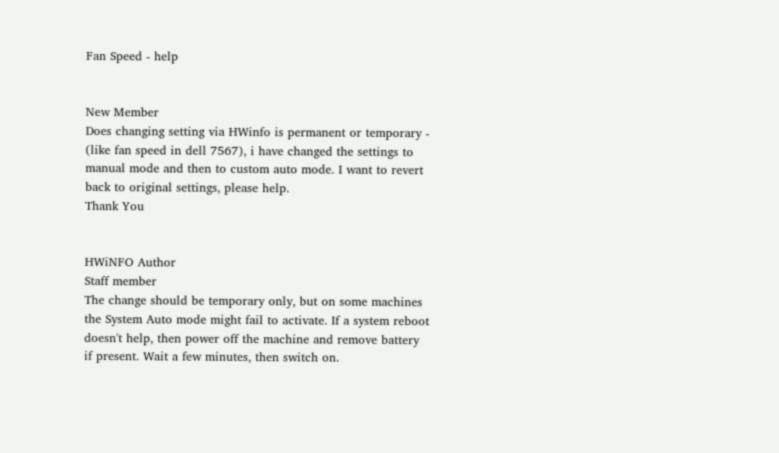Fan Speed - help


New Member
Does changing setting via HWinfo is permanent or temporary - (like fan speed in dell 7567), i have changed the settings to manual mode and then to custom auto mode. I want to revert back to original settings, please help.
Thank You


HWiNFO Author
Staff member
The change should be temporary only, but on some machines the System Auto mode might fail to activate. If a system reboot doesn't help, then power off the machine and remove battery if present. Wait a few minutes, then switch on.